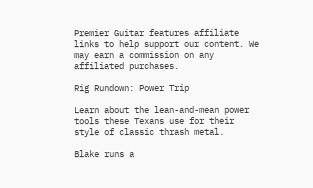Premier Guitar features affiliate links to help support our content. We may earn a commission on any affiliated purchases.

Rig Rundown: Power Trip

Learn about the lean-and-mean power tools these Texans use for their style of classic thrash metal.

Blake runs a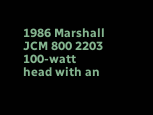1986 Marshall JCM 800 2203 100-watt head with an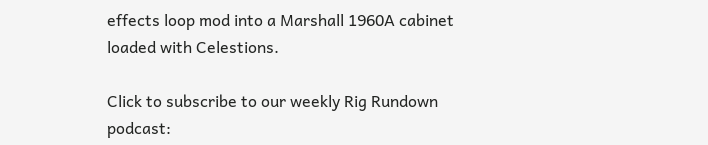effects loop mod into a Marshall 1960A cabinet loaded with Celestions.

Click to subscribe to our weekly Rig Rundown podcast: